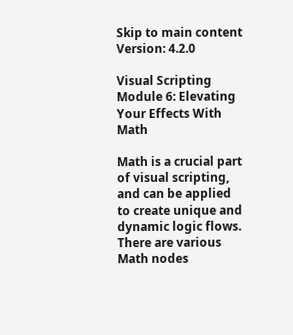Skip to main content
Version: 4.2.0

Visual Scripting Module 6: Elevating Your Effects With Math

Math is a crucial part of visual scripting, and can be applied to create unique and dynamic logic flows. There are various Math nodes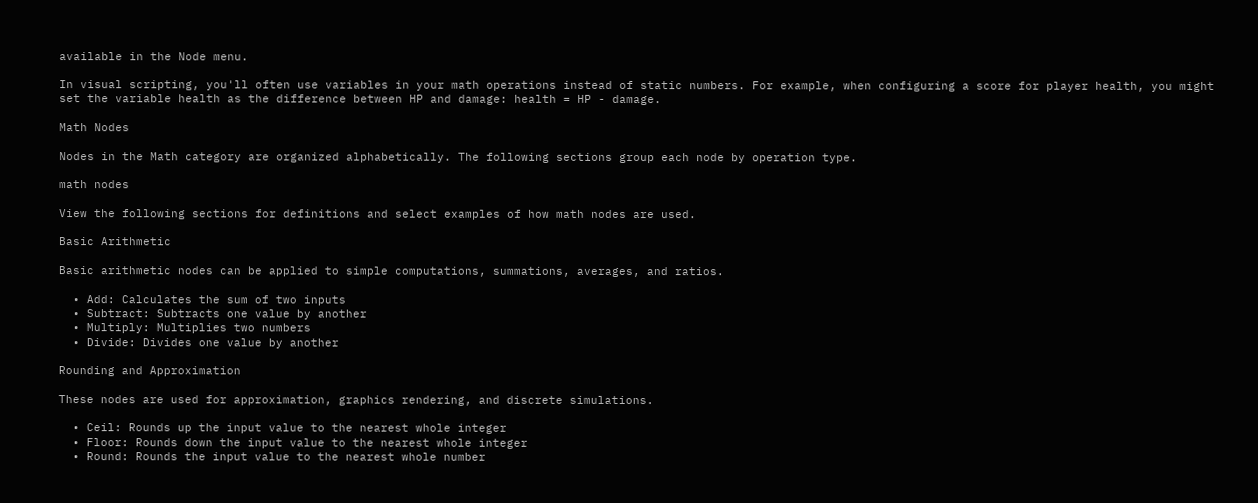available in the Node menu.

In visual scripting, you'll often use variables in your math operations instead of static numbers. For example, when configuring a score for player health, you might set the variable health as the difference between HP and damage: health = HP - damage.

Math Nodes

Nodes in the Math category are organized alphabetically. The following sections group each node by operation type.

math nodes

View the following sections for definitions and select examples of how math nodes are used.

Basic Arithmetic

Basic arithmetic nodes can be applied to simple computations, summations, averages, and ratios.

  • Add: Calculates the sum of two inputs
  • Subtract: Subtracts one value by another
  • Multiply: Multiplies two numbers
  • Divide: Divides one value by another

Rounding and Approximation

These nodes are used for approximation, graphics rendering, and discrete simulations.

  • Ceil: Rounds up the input value to the nearest whole integer
  • Floor: Rounds down the input value to the nearest whole integer
  • Round: Rounds the input value to the nearest whole number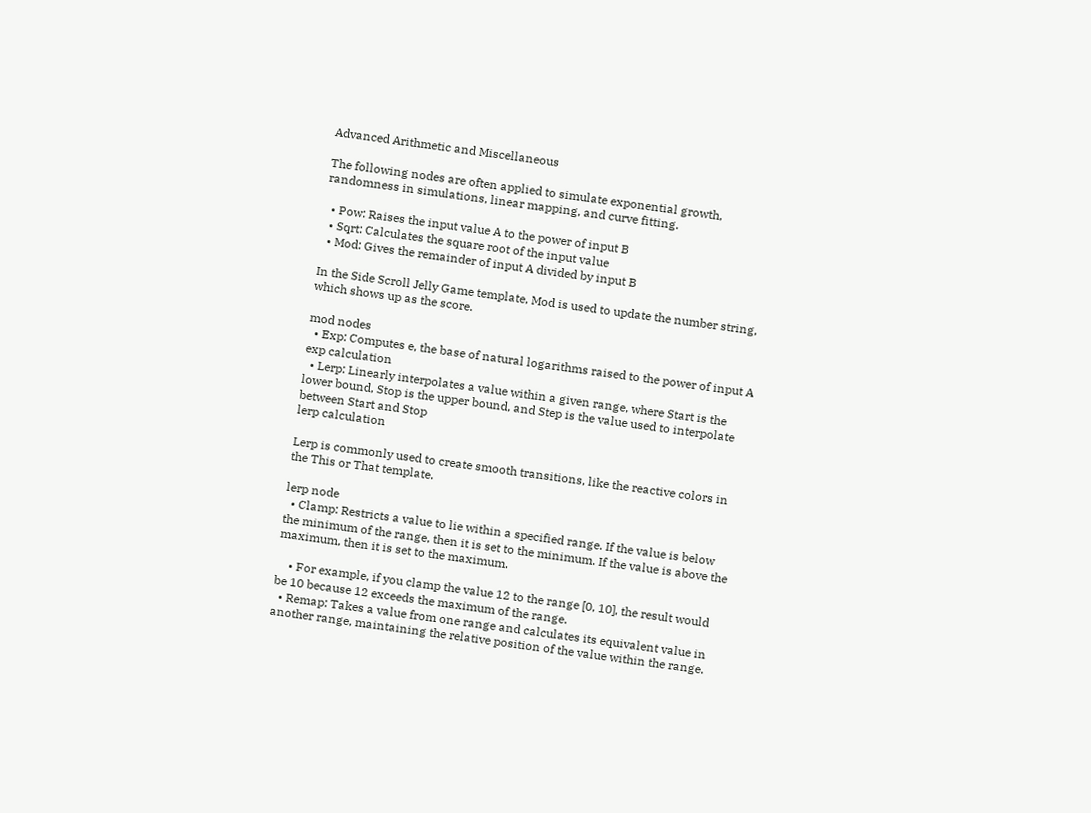Advanced Arithmetic and Miscellaneous

The following nodes are often applied to simulate exponential growth, randomness in simulations, linear mapping, and curve fitting.

  • Pow: Raises the input value A to the power of input B
  • Sqrt: Calculates the square root of the input value
  • Mod: Gives the remainder of input A divided by input B

In the Side Scroll Jelly Game template, Mod is used to update the number string, which shows up as the score.

mod nodes
  • Exp: Computes e, the base of natural logarithms raised to the power of input A
exp calculation
  • Lerp: Linearly interpolates a value within a given range, where Start is the lower bound, Stop is the upper bound, and Step is the value used to interpolate between Start and Stop
lerp calculation

Lerp is commonly used to create smooth transitions, like the reactive colors in the This or That template.

lerp node
  • Clamp: Restricts a value to lie within a specified range. If the value is below the minimum of the range, then it is set to the minimum. If the value is above the maximum, then it is set to the maximum.

    • For example, if you clamp the value 12 to the range [0, 10], the result would be 10 because 12 exceeds the maximum of the range.
  • Remap: Takes a value from one range and calculates its equivalent value in another range, maintaining the relative position of the value within the range.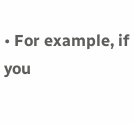• For example, if you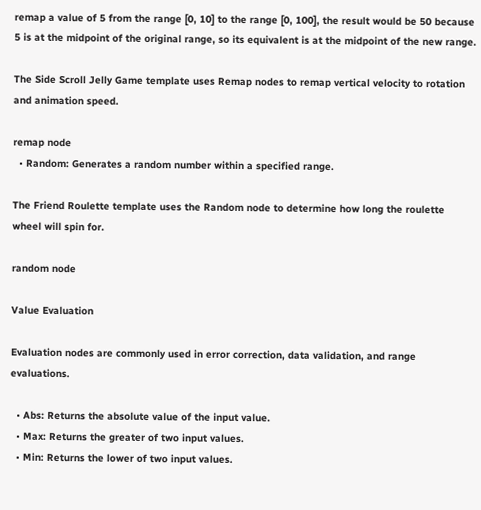remap a value of 5 from the range [0, 10] to the range [0, 100], the result would be 50 because 5 is at the midpoint of the original range, so its equivalent is at the midpoint of the new range.

The Side Scroll Jelly Game template uses Remap nodes to remap vertical velocity to rotation and animation speed.

remap node
  • Random: Generates a random number within a specified range.

The Friend Roulette template uses the Random node to determine how long the roulette wheel will spin for.

random node

Value Evaluation

Evaluation nodes are commonly used in error correction, data validation, and range evaluations.

  • Abs: Returns the absolute value of the input value.
  • Max: Returns the greater of two input values.
  • Min: Returns the lower of two input values.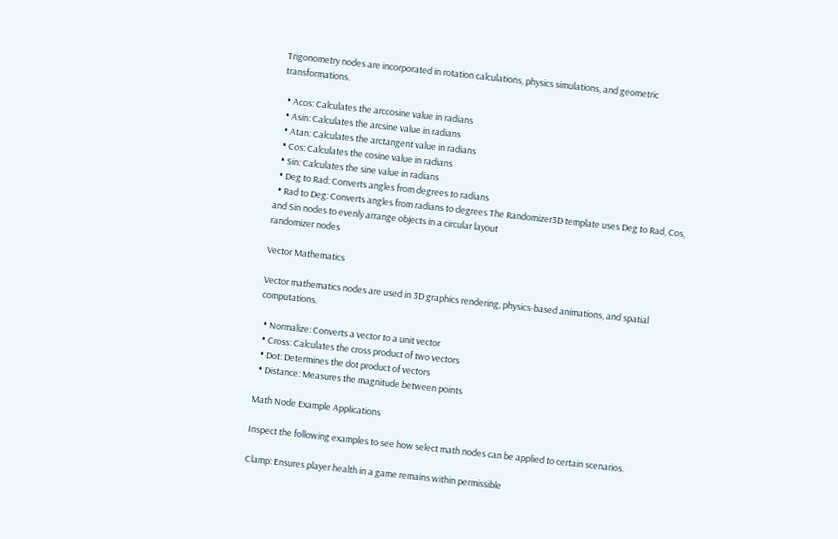Trigonometry nodes are incorporated in rotation calculations, physics simulations, and geometric transformations.

  • Acos: Calculates the arccosine value in radians
  • Asin: Calculates the arcsine value in radians
  • Atan: Calculates the arctangent value in radians
  • Cos: Calculates the cosine value in radians
  • Sin: Calculates the sine value in radians
  • Deg to Rad: Converts angles from degrees to radians
  • Rad to Deg: Converts angles from radians to degrees The Randomizer3D template uses Deg to Rad, Cos, and Sin nodes to evenly arrange objects in a circular layout
randomizer nodes

Vector Mathematics

Vector mathematics nodes are used in 3D graphics rendering, physics-based animations, and spatial computations.

  • Normalize: Converts a vector to a unit vector
  • Cross: Calculates the cross product of two vectors
  • Dot: Determines the dot product of vectors
  • Distance: Measures the magnitude between points

Math Node Example Applications

Inspect the following examples to see how select math nodes can be applied to certain scenarios.

Clamp: Ensures player health in a game remains within permissible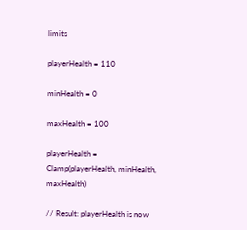limits

playerHealth = 110

minHealth = 0

maxHealth = 100

playerHealth = Clamp(playerHealth, minHealth, maxHealth)

// Result: playerHealth is now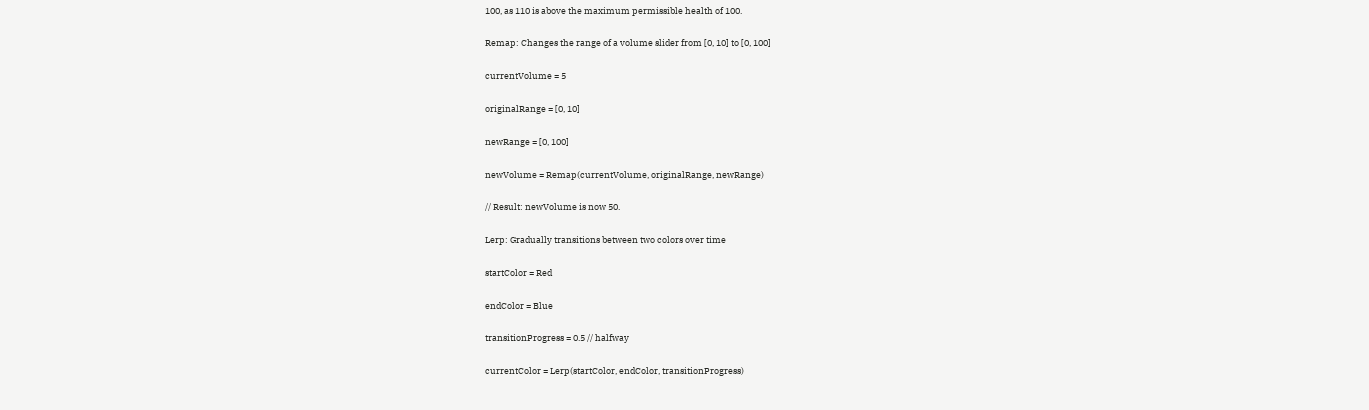100, as 110 is above the maximum permissible health of 100.

Remap: Changes the range of a volume slider from [0, 10] to [0, 100]

currentVolume = 5

originalRange = [0, 10]

newRange = [0, 100]

newVolume = Remap(currentVolume, originalRange, newRange)

// Result: newVolume is now 50.

Lerp: Gradually transitions between two colors over time

startColor = Red

endColor = Blue

transitionProgress = 0.5 // halfway

currentColor = Lerp(startColor, endColor, transitionProgress)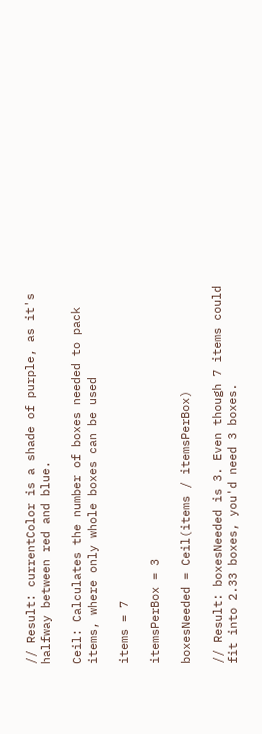// Result: currentColor is a shade of purple, as it's halfway between red and blue.

Ceil: Calculates the number of boxes needed to pack items, where only whole boxes can be used

items = 7

itemsPerBox = 3

boxesNeeded = Ceil(items / itemsPerBox)

// Result: boxesNeeded is 3. Even though 7 items could fit into 2.33 boxes, you'd need 3 boxes.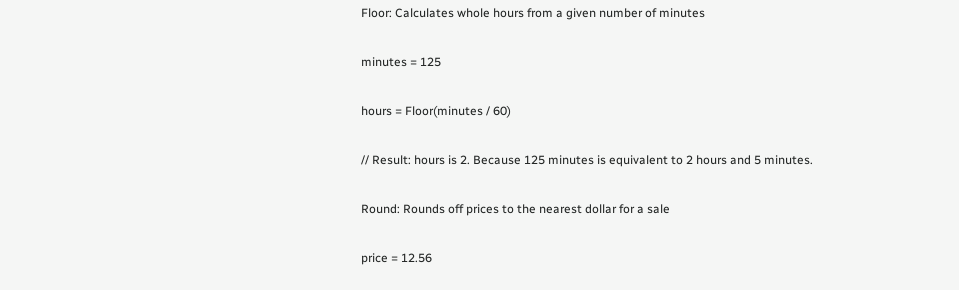Floor: Calculates whole hours from a given number of minutes

minutes = 125

hours = Floor(minutes / 60)

// Result: hours is 2. Because 125 minutes is equivalent to 2 hours and 5 minutes.

Round: Rounds off prices to the nearest dollar for a sale

price = 12.56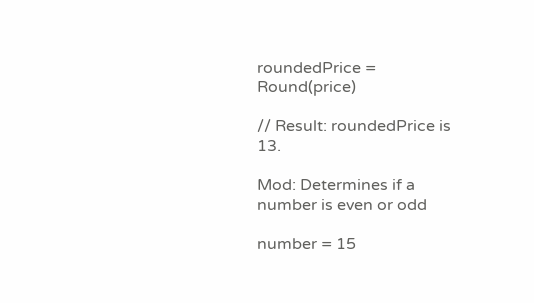roundedPrice = Round(price)

// Result: roundedPrice is 13.

Mod: Determines if a number is even or odd

number = 15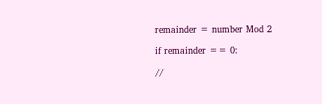remainder = number Mod 2

if remainder == 0:

//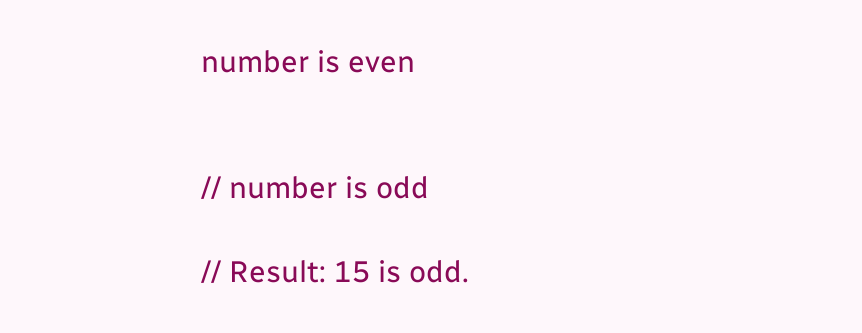number is even


// number is odd

// Result: 15 is odd.